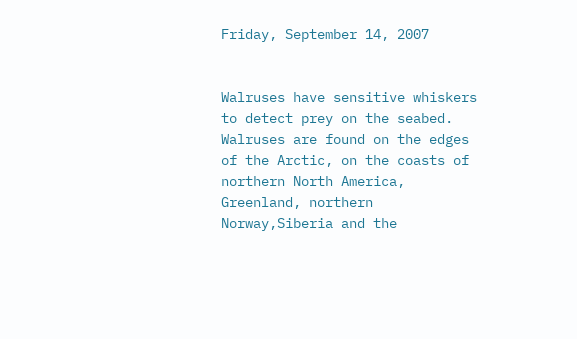Friday, September 14, 2007


Walruses have sensitive whiskers to detect prey on the seabed. Walruses are found on the edges of the Arctic, on the coasts of northern North America, Greenland, northern Norway,Siberia and the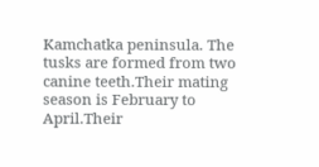Kamchatka peninsula. The tusks are formed from two canine teeth.Their mating season is February to April.Their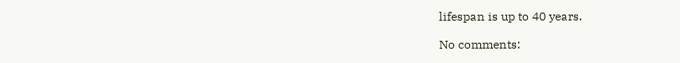lifespan is up to 40 years.

No comments: